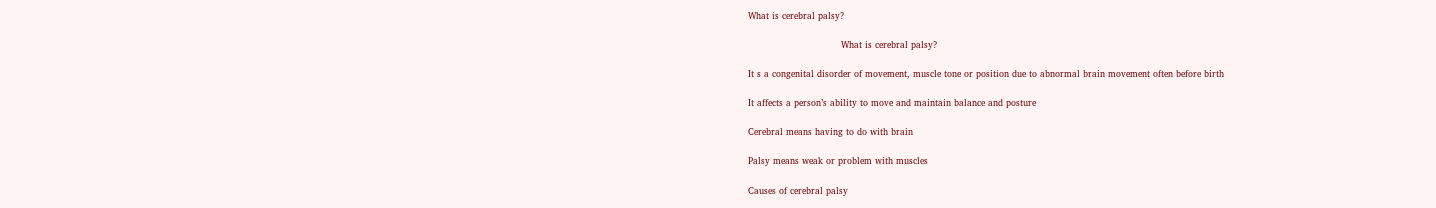What is cerebral palsy?

                               What is cerebral palsy?

It s a congenital disorder of movement, muscle tone or position due to abnormal brain movement often before birth

It affects a person’s ability to move and maintain balance and posture

Cerebral means having to do with brain

Palsy means weak or problem with muscles

Causes of cerebral palsy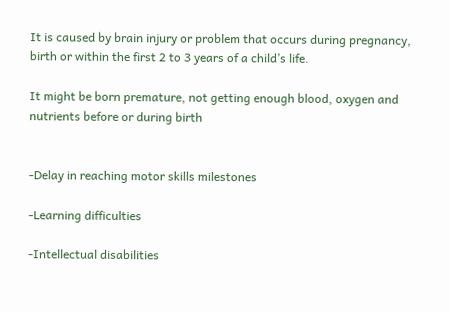It is caused by brain injury or problem that occurs during pregnancy, birth or within the first 2 to 3 years of a child’s life.

It might be born premature, not getting enough blood, oxygen and nutrients before or during birth


-Delay in reaching motor skills milestones

-Learning difficulties

-Intellectual disabilities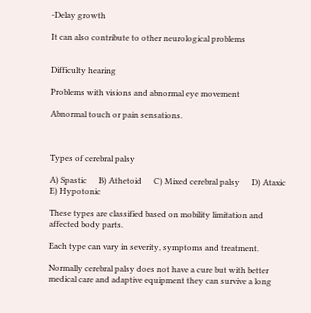-Delay growth

It can also contribute to other neurological problems


Difficulty hearing

Problems with visions and abnormal eye movement

Abnormal touch or pain sensations.



Types of cerebral palsy

A) Spastic      B) Athetoid      C) Mixed cerebral palsy      D) Ataxic       E) Hypotonic

These types are classified based on mobility limitation and affected body parts.

Each type can vary in severity, symptoms and treatment.

Normally cerebral palsy does not have a cure but with better medical care and adaptive equipment they can survive a long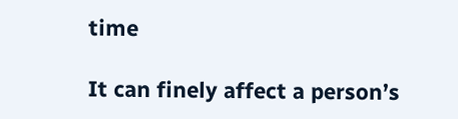time

It can finely affect a person’s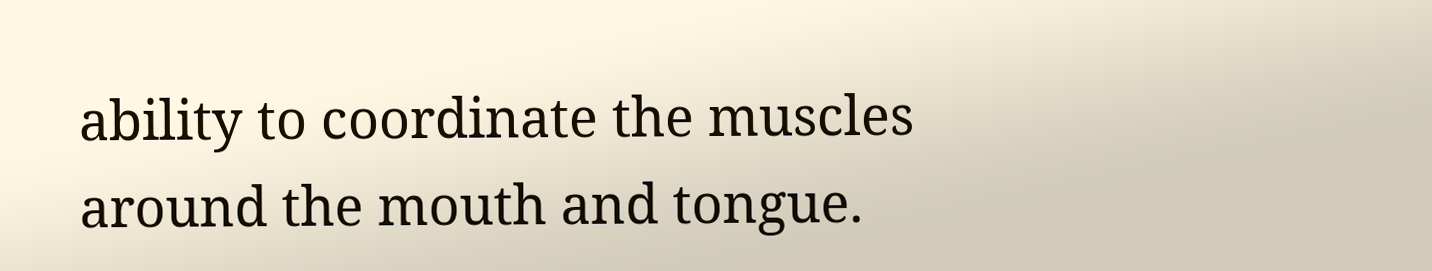ability to coordinate the muscles around the mouth and tongue.